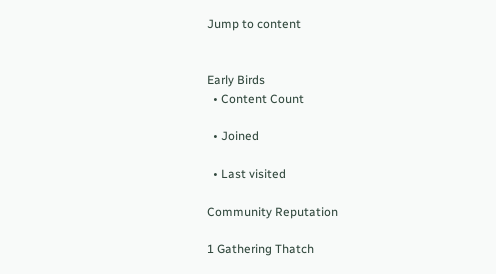Jump to content


Early Birds
  • Content Count

  • Joined

  • Last visited

Community Reputation

1 Gathering Thatch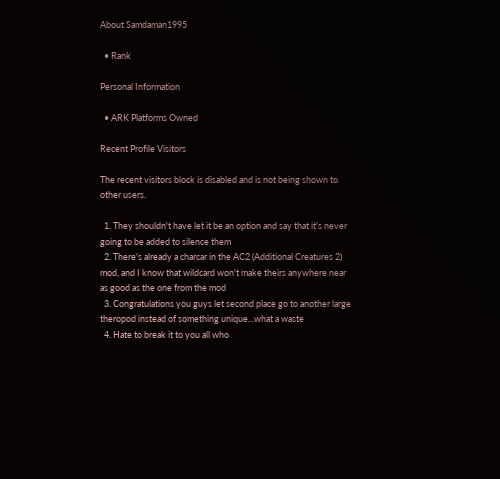About Samdaman1995

  • Rank

Personal Information

  • ARK Platforms Owned

Recent Profile Visitors

The recent visitors block is disabled and is not being shown to other users.

  1. They shouldn't have let it be an option and say that it's never going to be added to silence them
  2. There's already a charcar in the AC2 (Additional Creatures 2) mod, and I know that wildcard won't make theirs anywhere near as good as the one from the mod
  3. Congratulations you guys let second place go to another large theropod instead of something unique...what a waste
  4. Hate to break it to you all who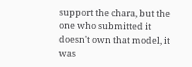support the chara, but the one who submitted it doesn't own that model, it was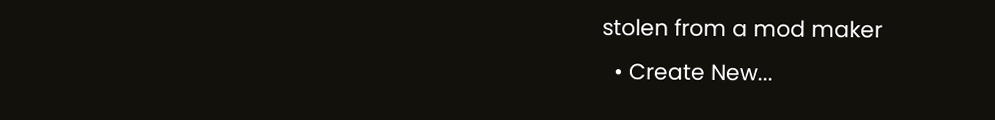stolen from a mod maker
  • Create New...